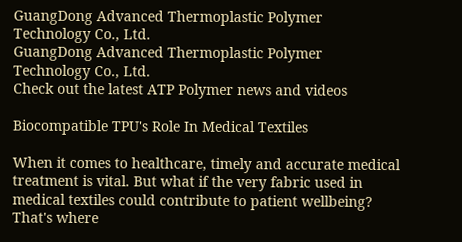GuangDong Advanced Thermoplastic Polymer Technology Co., Ltd.
GuangDong Advanced Thermoplastic Polymer Technology Co., Ltd.
Check out the latest ATP Polymer news and videos

Biocompatible TPU's Role In Medical Textiles

When it comes to healthcare, timely and accurate medical treatment is vital. But what if the very fabric used in medical textiles could contribute to patient wellbeing? That's where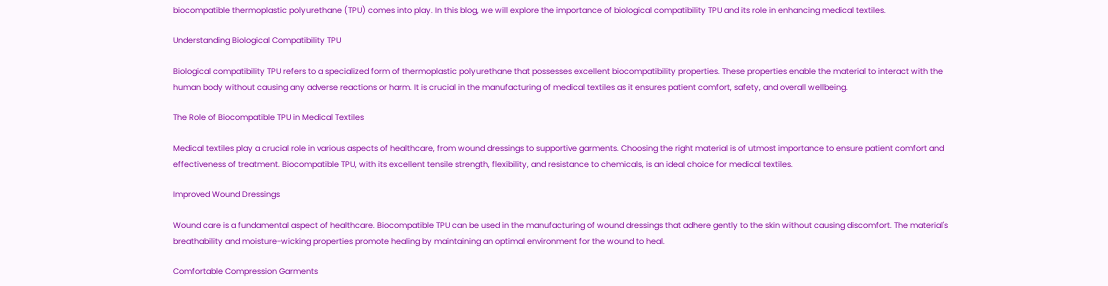biocompatible thermoplastic polyurethane (TPU) comes into play. In this blog, we will explore the importance of biological compatibility TPU and its role in enhancing medical textiles.

Understanding Biological Compatibility TPU

Biological compatibility TPU refers to a specialized form of thermoplastic polyurethane that possesses excellent biocompatibility properties. These properties enable the material to interact with the human body without causing any adverse reactions or harm. It is crucial in the manufacturing of medical textiles as it ensures patient comfort, safety, and overall wellbeing.

The Role of Biocompatible TPU in Medical Textiles

Medical textiles play a crucial role in various aspects of healthcare, from wound dressings to supportive garments. Choosing the right material is of utmost importance to ensure patient comfort and effectiveness of treatment. Biocompatible TPU, with its excellent tensile strength, flexibility, and resistance to chemicals, is an ideal choice for medical textiles.

Improved Wound Dressings

Wound care is a fundamental aspect of healthcare. Biocompatible TPU can be used in the manufacturing of wound dressings that adhere gently to the skin without causing discomfort. The material's breathability and moisture-wicking properties promote healing by maintaining an optimal environment for the wound to heal.

Comfortable Compression Garments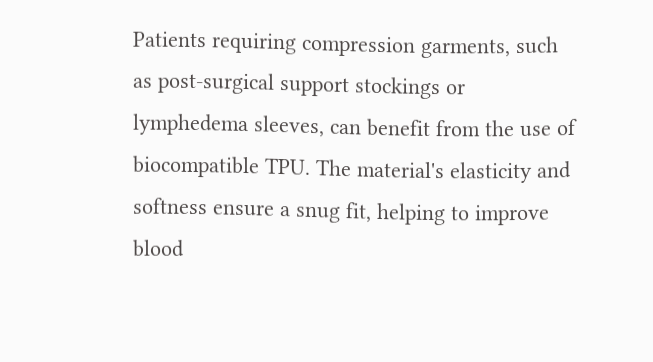Patients requiring compression garments, such as post-surgical support stockings or lymphedema sleeves, can benefit from the use of biocompatible TPU. The material's elasticity and softness ensure a snug fit, helping to improve blood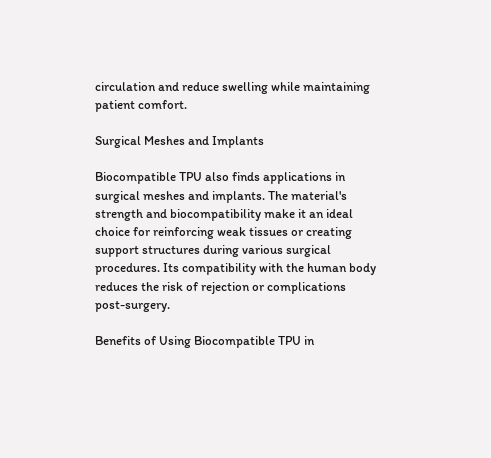circulation and reduce swelling while maintaining patient comfort.

Surgical Meshes and Implants

Biocompatible TPU also finds applications in surgical meshes and implants. The material's strength and biocompatibility make it an ideal choice for reinforcing weak tissues or creating support structures during various surgical procedures. Its compatibility with the human body reduces the risk of rejection or complications post-surgery.

Benefits of Using Biocompatible TPU in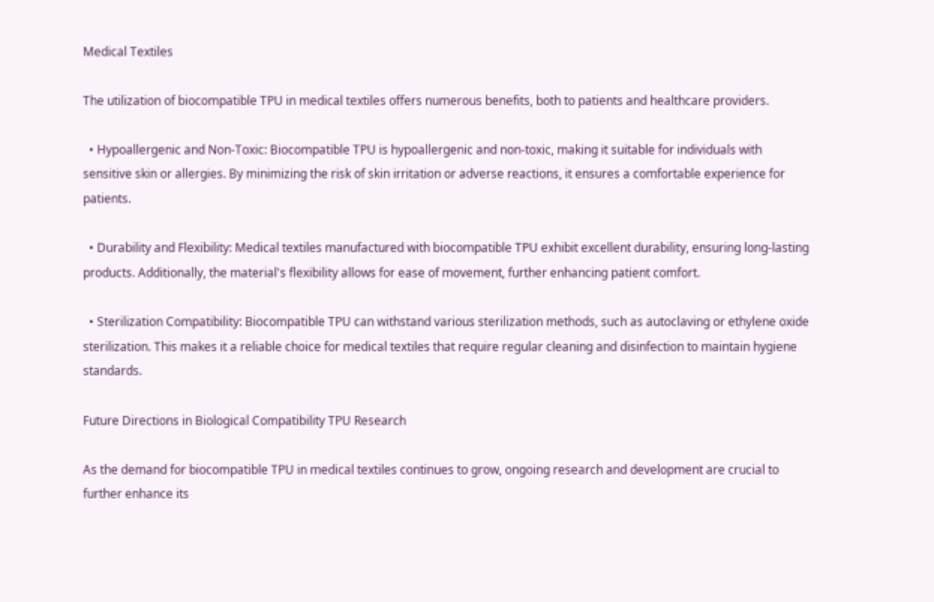Medical Textiles

The utilization of biocompatible TPU in medical textiles offers numerous benefits, both to patients and healthcare providers.

  • Hypoallergenic and Non-Toxic: Biocompatible TPU is hypoallergenic and non-toxic, making it suitable for individuals with sensitive skin or allergies. By minimizing the risk of skin irritation or adverse reactions, it ensures a comfortable experience for patients.

  • Durability and Flexibility: Medical textiles manufactured with biocompatible TPU exhibit excellent durability, ensuring long-lasting products. Additionally, the material's flexibility allows for ease of movement, further enhancing patient comfort.

  • Sterilization Compatibility: Biocompatible TPU can withstand various sterilization methods, such as autoclaving or ethylene oxide sterilization. This makes it a reliable choice for medical textiles that require regular cleaning and disinfection to maintain hygiene standards.

Future Directions in Biological Compatibility TPU Research

As the demand for biocompatible TPU in medical textiles continues to grow, ongoing research and development are crucial to further enhance its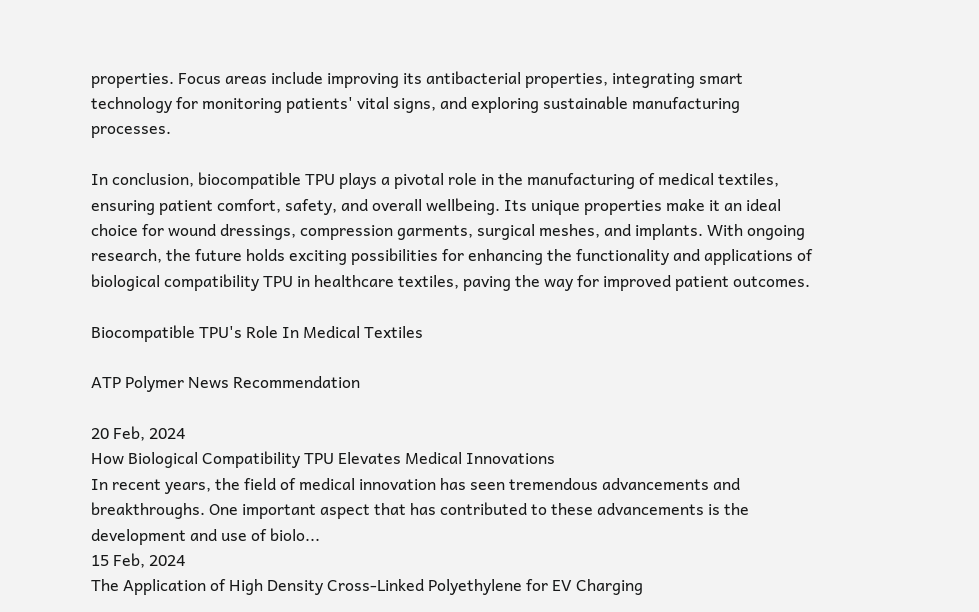properties. Focus areas include improving its antibacterial properties, integrating smart technology for monitoring patients' vital signs, and exploring sustainable manufacturing processes.

In conclusion, biocompatible TPU plays a pivotal role in the manufacturing of medical textiles, ensuring patient comfort, safety, and overall wellbeing. Its unique properties make it an ideal choice for wound dressings, compression garments, surgical meshes, and implants. With ongoing research, the future holds exciting possibilities for enhancing the functionality and applications of biological compatibility TPU in healthcare textiles, paving the way for improved patient outcomes.

Biocompatible TPU's Role In Medical Textiles

ATP Polymer News Recommendation

20 Feb, 2024
How Biological Compatibility TPU Elevates Medical Innovations
In recent years, the field of medical innovation has seen tremendous advancements and breakthroughs. One important aspect that has contributed to these advancements is the development and use of biolo...
15 Feb, 2024
The Application of High Density Cross-Linked Polyethylene for EV Charging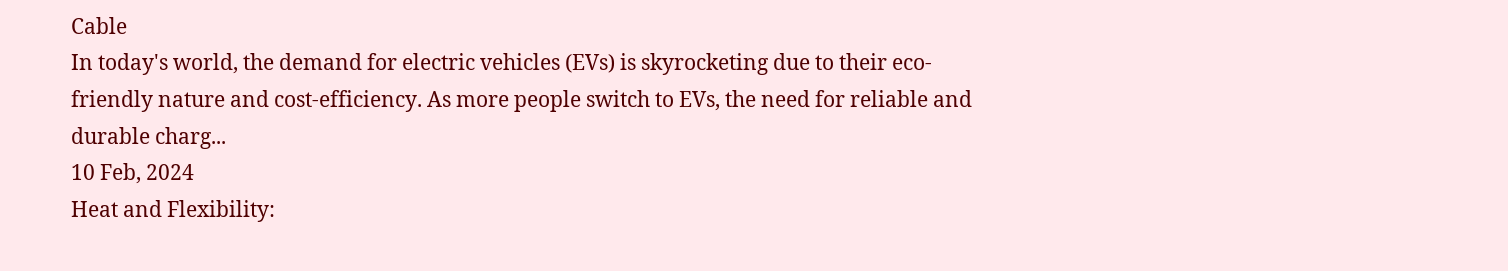Cable
In today's world, the demand for electric vehicles (EVs) is skyrocketing due to their eco-friendly nature and cost-efficiency. As more people switch to EVs, the need for reliable and durable charg...
10 Feb, 2024
Heat and Flexibility: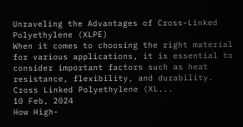Unraveling the Advantages of Cross-Linked Polyethylene (XLPE)
When it comes to choosing the right material for various applications, it is essential to consider important factors such as heat resistance, flexibility, and durability. Cross Linked Polyethylene (XL...
10 Feb, 2024
How High-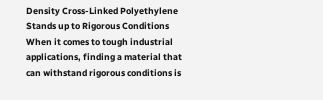Density Cross-Linked Polyethylene Stands up to Rigorous Conditions
When it comes to tough industrial applications, finding a material that can withstand rigorous conditions is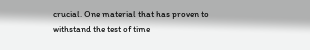crucial. One material that has proven to withstand the test of time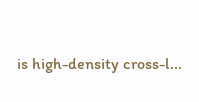is high-density cross-l...